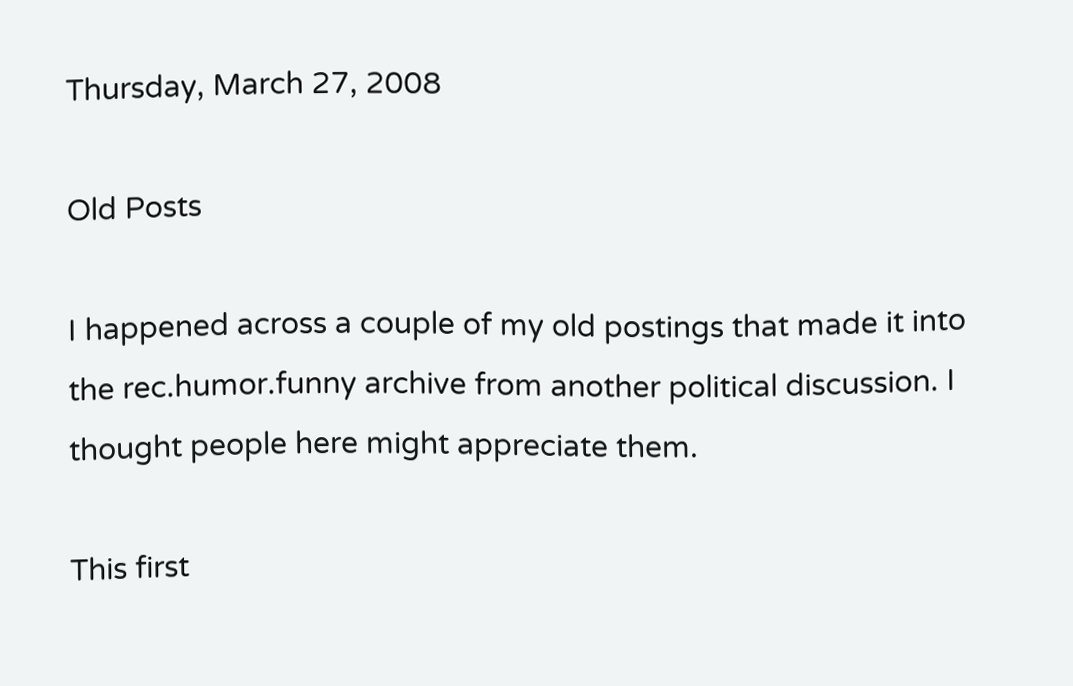Thursday, March 27, 2008

Old Posts

I happened across a couple of my old postings that made it into the rec.humor.funny archive from another political discussion. I thought people here might appreciate them.

This first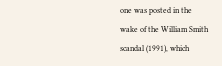one was posted in the wake of the William Smith scandal (1991), which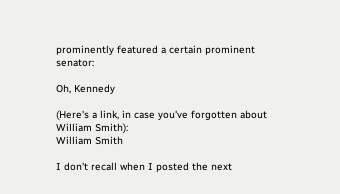prominently featured a certain prominent senator:

Oh, Kennedy

(Here's a link, in case you've forgotten about William Smith):
William Smith

I don't recall when I posted the next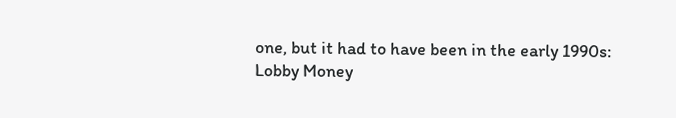one, but it had to have been in the early 1990s:
Lobby Money